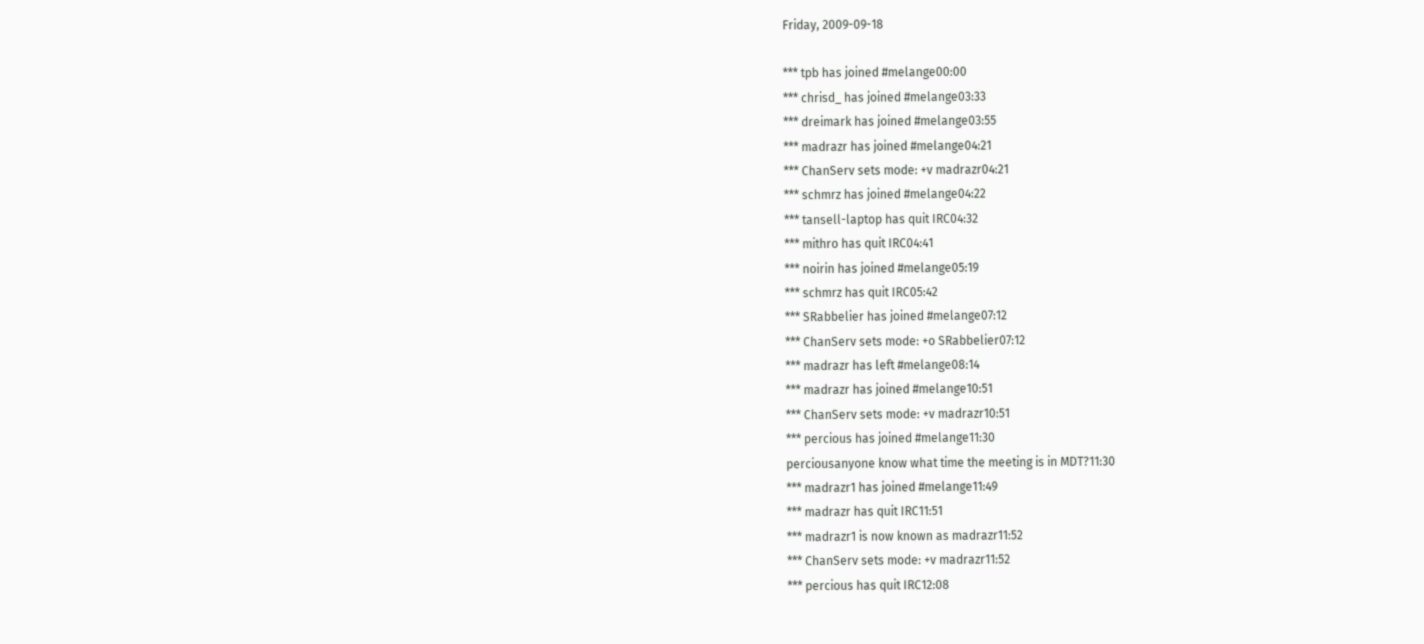Friday, 2009-09-18

*** tpb has joined #melange00:00
*** chrisd_ has joined #melange03:33
*** dreimark has joined #melange03:55
*** madrazr has joined #melange04:21
*** ChanServ sets mode: +v madrazr04:21
*** schmrz has joined #melange04:22
*** tansell-laptop has quit IRC04:32
*** mithro has quit IRC04:41
*** noirin has joined #melange05:19
*** schmrz has quit IRC05:42
*** SRabbelier has joined #melange07:12
*** ChanServ sets mode: +o SRabbelier07:12
*** madrazr has left #melange08:14
*** madrazr has joined #melange10:51
*** ChanServ sets mode: +v madrazr10:51
*** percious has joined #melange11:30
perciousanyone know what time the meeting is in MDT?11:30
*** madrazr1 has joined #melange11:49
*** madrazr has quit IRC11:51
*** madrazr1 is now known as madrazr11:52
*** ChanServ sets mode: +v madrazr11:52
*** percious has quit IRC12:08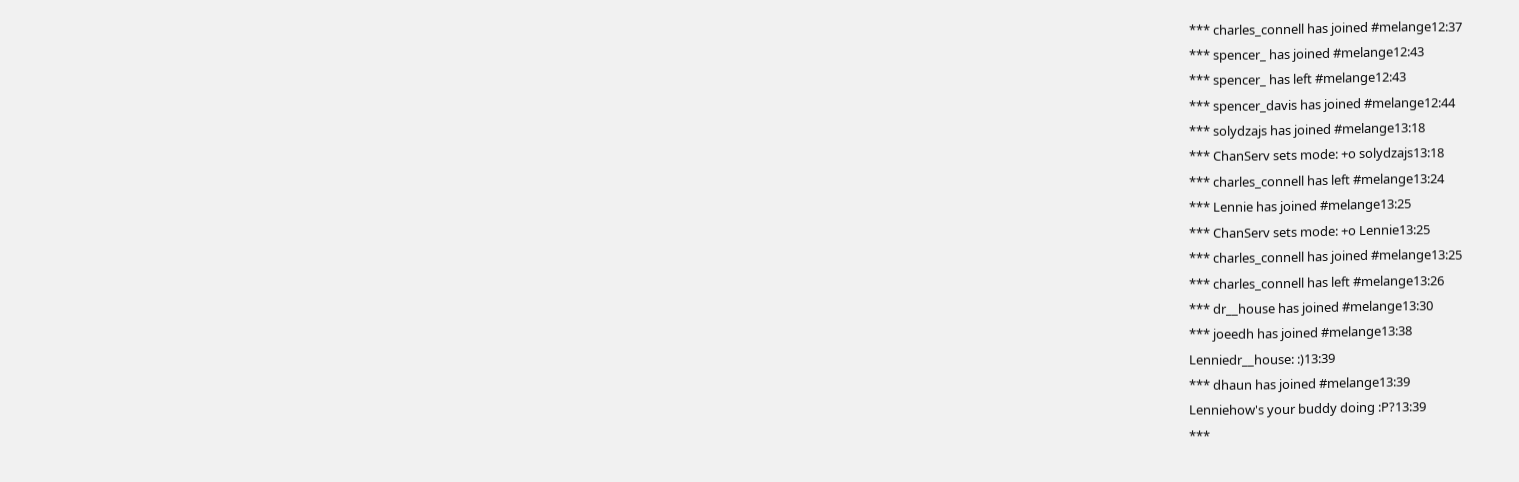*** charles_connell has joined #melange12:37
*** spencer_ has joined #melange12:43
*** spencer_ has left #melange12:43
*** spencer_davis has joined #melange12:44
*** solydzajs has joined #melange13:18
*** ChanServ sets mode: +o solydzajs13:18
*** charles_connell has left #melange13:24
*** Lennie has joined #melange13:25
*** ChanServ sets mode: +o Lennie13:25
*** charles_connell has joined #melange13:25
*** charles_connell has left #melange13:26
*** dr__house has joined #melange13:30
*** joeedh has joined #melange13:38
Lenniedr__house: :)13:39
*** dhaun has joined #melange13:39
Lenniehow's your buddy doing :P?13:39
***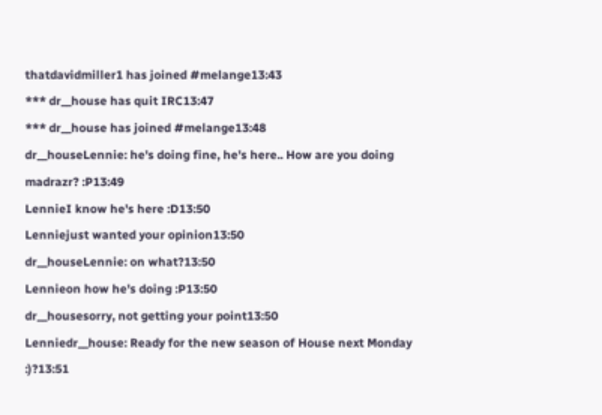thatdavidmiller1 has joined #melange13:43
*** dr__house has quit IRC13:47
*** dr__house has joined #melange13:48
dr__houseLennie: he's doing fine, he's here.. How are you doing madrazr? :P13:49
LennieI know he's here :D13:50
Lenniejust wanted your opinion13:50
dr__houseLennie: on what?13:50
Lennieon how he's doing :P13:50
dr__housesorry, not getting your point13:50
Lenniedr__house: Ready for the new season of House next Monday :)?13:51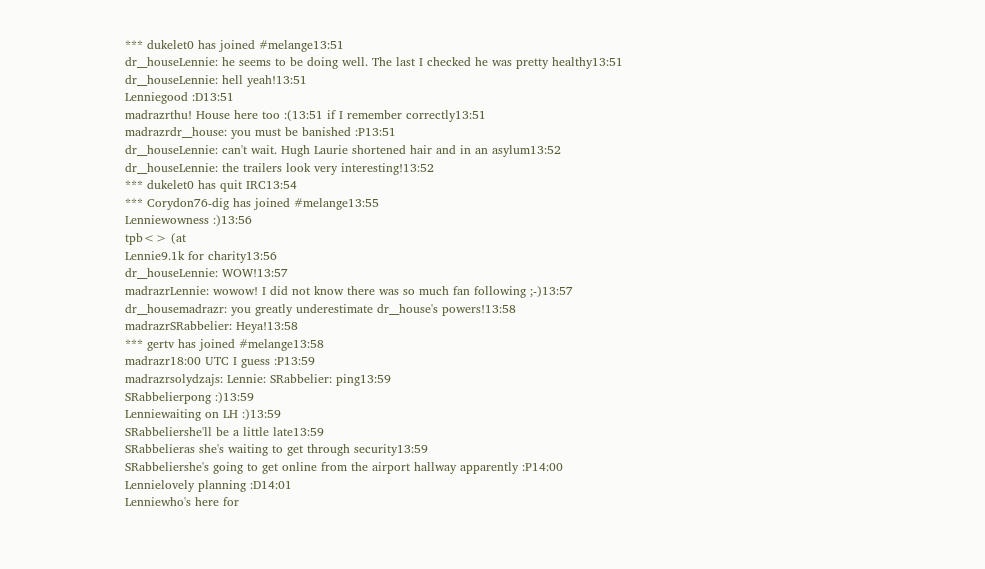*** dukelet0 has joined #melange13:51
dr__houseLennie: he seems to be doing well. The last I checked he was pretty healthy13:51
dr__houseLennie: hell yeah!13:51
Lenniegood :D13:51
madrazrthu! House here too :(13:51 if I remember correctly13:51
madrazrdr__house: you must be banished :P13:51
dr__houseLennie: can't wait. Hugh Laurie shortened hair and in an asylum13:52
dr__houseLennie: the trailers look very interesting!13:52
*** dukelet0 has quit IRC13:54
*** Corydon76-dig has joined #melange13:55
Lenniewowness :)13:56
tpb<> (at
Lennie9.1k for charity13:56
dr__houseLennie: WOW!13:57
madrazrLennie: wowow! I did not know there was so much fan following ;-)13:57
dr__housemadrazr: you greatly underestimate dr__house's powers!13:58
madrazrSRabbelier: Heya!13:58
*** gertv has joined #melange13:58
madrazr18:00 UTC I guess :P13:59
madrazrsolydzajs: Lennie: SRabbelier: ping13:59
SRabbelierpong :)13:59
Lenniewaiting on LH :)13:59
SRabbeliershe'll be a little late13:59
SRabbelieras she's waiting to get through security13:59
SRabbeliershe's going to get online from the airport hallway apparently :P14:00
Lennielovely planning :D14:01
Lenniewho's here for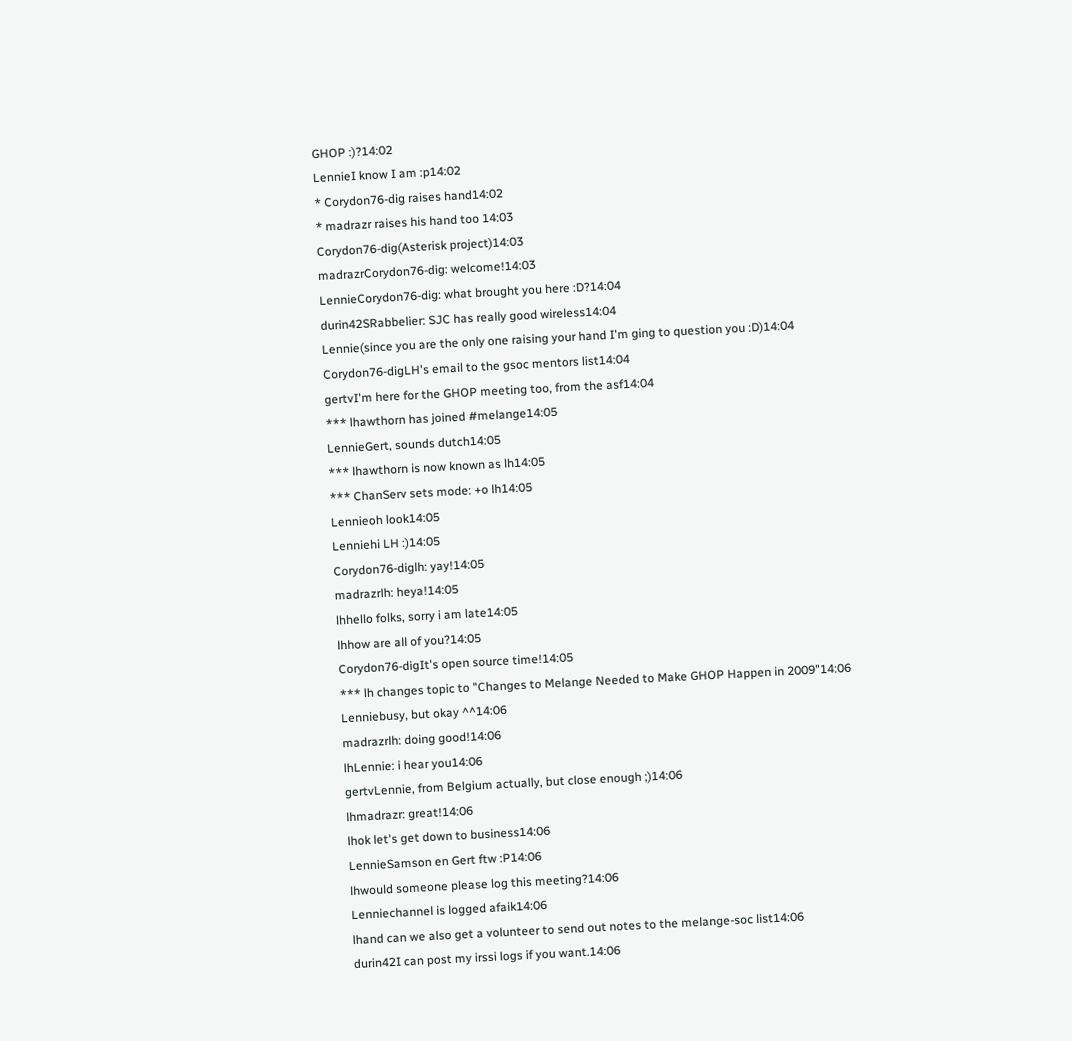GHOP :)?14:02
LennieI know I am :p14:02
* Corydon76-dig raises hand14:02
* madrazr raises his hand too 14:03
Corydon76-dig(Asterisk project)14:03
madrazrCorydon76-dig: welcome!14:03
LennieCorydon76-dig: what brought you here :D?14:04
durin42SRabbelier: SJC has really good wireless14:04
Lennie(since you are the only one raising your hand I'm ging to question you :D)14:04
Corydon76-digLH's email to the gsoc mentors list14:04
gertvI'm here for the GHOP meeting too, from the asf14:04
*** lhawthorn has joined #melange14:05
LennieGert, sounds dutch14:05
*** lhawthorn is now known as lh14:05
*** ChanServ sets mode: +o lh14:05
Lennieoh look14:05
Lenniehi LH :)14:05
Corydon76-diglh: yay!14:05
madrazrlh: heya!14:05
lhhello folks, sorry i am late14:05
lhhow are all of you?14:05
Corydon76-digIt's open source time!14:05
*** lh changes topic to "Changes to Melange Needed to Make GHOP Happen in 2009"14:06
Lenniebusy, but okay ^^14:06
madrazrlh: doing good!14:06
lhLennie: i hear you14:06
gertvLennie, from Belgium actually, but close enough ;)14:06
lhmadrazr: great!14:06
lhok let's get down to business14:06
LennieSamson en Gert ftw :P14:06
lhwould someone please log this meeting?14:06
Lenniechannel is logged afaik14:06
lhand can we also get a volunteer to send out notes to the melange-soc list14:06
durin42I can post my irssi logs if you want.14:06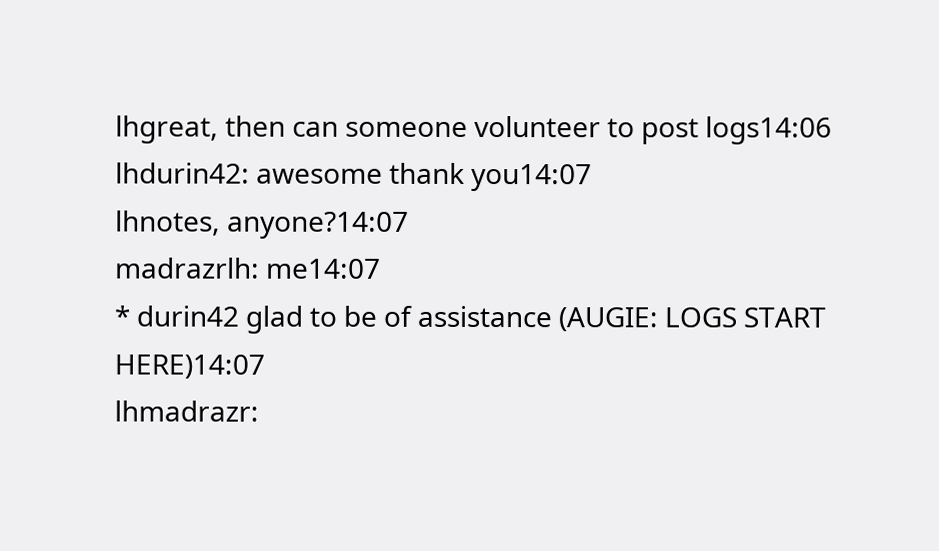lhgreat, then can someone volunteer to post logs14:06
lhdurin42: awesome thank you14:07
lhnotes, anyone?14:07
madrazrlh: me14:07
* durin42 glad to be of assistance (AUGIE: LOGS START HERE)14:07
lhmadrazr: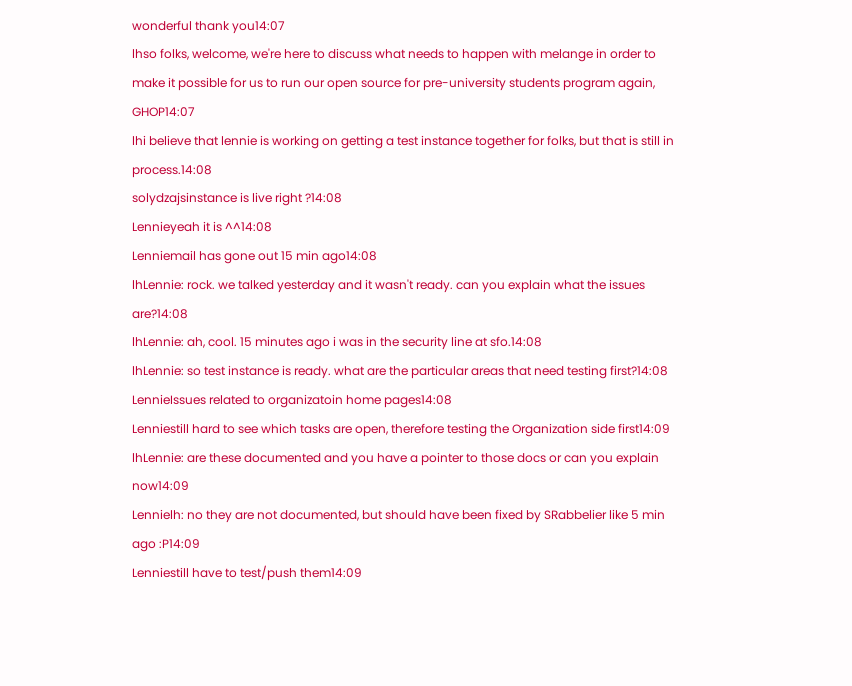wonderful thank you14:07
lhso folks, welcome, we're here to discuss what needs to happen with melange in order to make it possible for us to run our open source for pre-university students program again, GHOP14:07
lhi believe that lennie is working on getting a test instance together for folks, but that is still in process.14:08
solydzajsinstance is live right ?14:08
Lennieyeah it is ^^14:08
Lenniemail has gone out 15 min ago14:08
lhLennie: rock. we talked yesterday and it wasn't ready. can you explain what the issues are?14:08
lhLennie: ah, cool. 15 minutes ago i was in the security line at sfo.14:08
lhLennie: so test instance is ready. what are the particular areas that need testing first?14:08
LennieIssues related to organizatoin home pages14:08
Lenniestill hard to see which tasks are open, therefore testing the Organization side first14:09
lhLennie: are these documented and you have a pointer to those docs or can you explain now14:09
Lennielh: no they are not documented, but should have been fixed by SRabbelier like 5 min ago :P14:09
Lenniestill have to test/push them14:09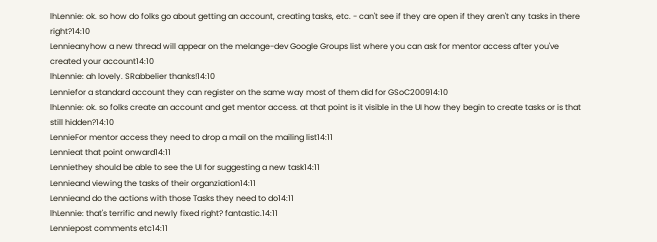lhLennie: ok. so how do folks go about getting an account, creating tasks, etc. - can't see if they are open if they aren't any tasks in there right?14:10
Lennieanyhow a new thread will appear on the melange-dev Google Groups list where you can ask for mentor access after you've created your account14:10
lhLennie: ah lovely. SRabbelier thanks!14:10
Lenniefor a standard account they can register on the same way most of them did for GSoC200914:10
lhLennie: ok. so folks create an account and get mentor access. at that point is it visible in the UI how they begin to create tasks or is that still hidden?14:10
LennieFor mentor access they need to drop a mail on the mailing list14:11
Lennieat that point onward14:11
Lenniethey should be able to see the UI for suggesting a new task14:11
Lennieand viewing the tasks of their organziation14:11
Lennieand do the actions with those Tasks they need to do14:11
lhLennie: that's terrific and newly fixed right? fantastic.14:11
Lenniepost comments etc14:11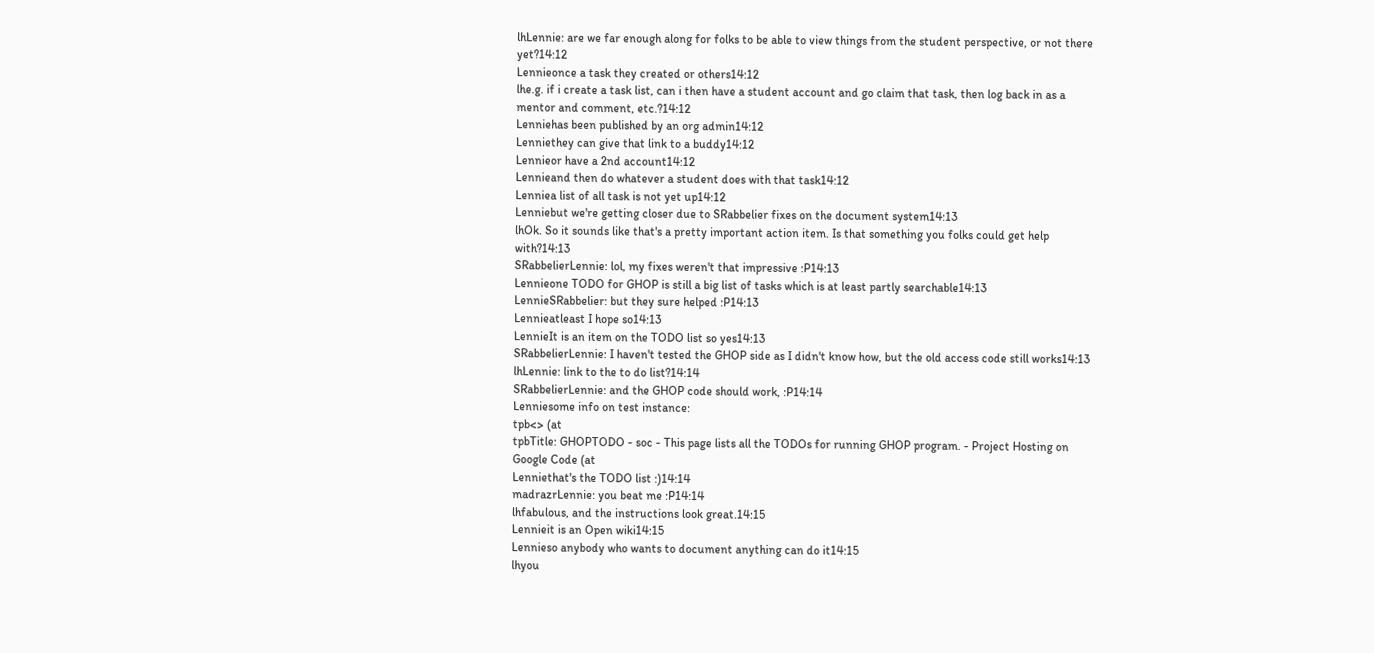lhLennie: are we far enough along for folks to be able to view things from the student perspective, or not there yet?14:12
Lennieonce a task they created or others14:12
lhe.g. if i create a task list, can i then have a student account and go claim that task, then log back in as a mentor and comment, etc.?14:12
Lenniehas been published by an org admin14:12
Lenniethey can give that link to a buddy14:12
Lennieor have a 2nd account14:12
Lennieand then do whatever a student does with that task14:12
Lenniea list of all task is not yet up14:12
Lenniebut we're getting closer due to SRabbelier fixes on the document system14:13
lhOk. So it sounds like that's a pretty important action item. Is that something you folks could get help with?14:13
SRabbelierLennie: lol, my fixes weren't that impressive :P14:13
Lennieone TODO for GHOP is still a big list of tasks which is at least partly searchable14:13
LennieSRabbelier: but they sure helped :P14:13
Lennieatleast I hope so14:13
LennieIt is an item on the TODO list so yes14:13
SRabbelierLennie: I haven't tested the GHOP side as I didn't know how, but the old access code still works14:13
lhLennie: link to the to do list?14:14
SRabbelierLennie: and the GHOP code should work, :P14:14
Lenniesome info on test instance:
tpb<> (at
tpbTitle: GHOPTODO - soc - This page lists all the TODOs for running GHOP program. - Project Hosting on Google Code (at
Lenniethat's the TODO list :)14:14
madrazrLennie: you beat me :P14:14
lhfabulous, and the instructions look great.14:15
Lennieit is an Open wiki14:15
Lennieso anybody who wants to document anything can do it14:15
lhyou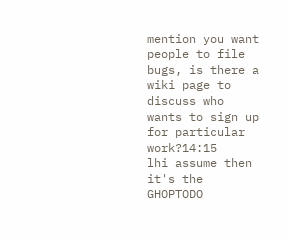mention you want people to file bugs, is there a wiki page to discuss who wants to sign up for particular work?14:15
lhi assume then it's the GHOPTODO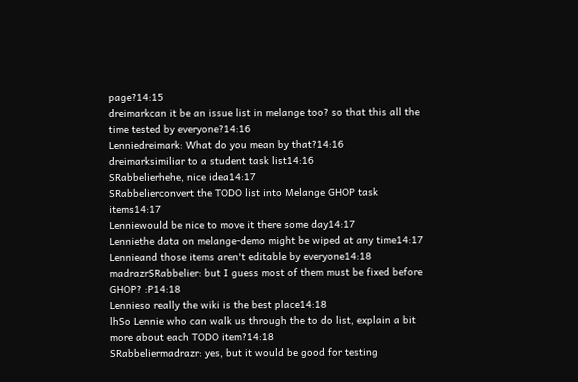page?14:15
dreimarkcan it be an issue list in melange too? so that this all the time tested by everyone?14:16
Lenniedreimark: What do you mean by that?14:16
dreimarksimiliar to a student task list14:16
SRabbelierhehe, nice idea14:17
SRabbelierconvert the TODO list into Melange GHOP task items14:17
Lenniewould be nice to move it there some day14:17
Lenniethe data on melange-demo might be wiped at any time14:17
Lennieand those items aren't editable by everyone14:18
madrazrSRabbelier: but I guess most of them must be fixed before GHOP? :P14:18
Lennieso really the wiki is the best place14:18
lhSo Lennie who can walk us through the to do list, explain a bit more about each TODO item?14:18
SRabbeliermadrazr: yes, but it would be good for testing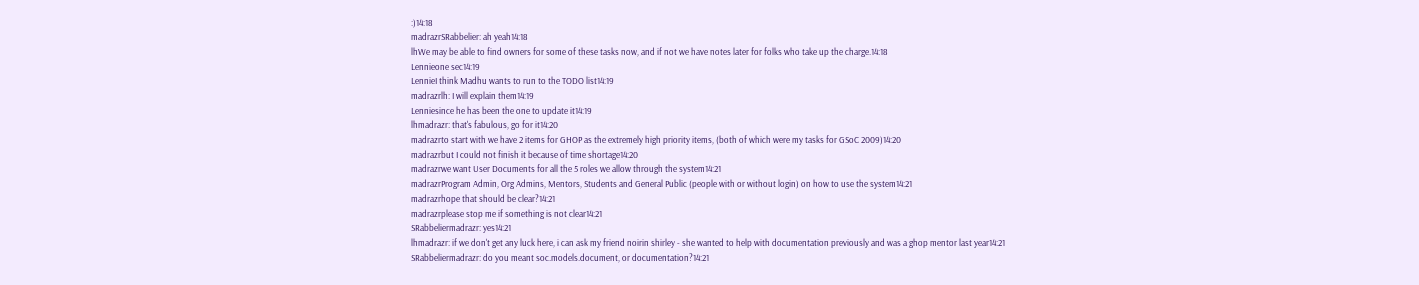:)14:18
madrazrSRabbelier: ah yeah14:18
lhWe may be able to find owners for some of these tasks now, and if not we have notes later for folks who take up the charge.14:18
Lennieone sec14:19
LennieI think Madhu wants to run to the TODO list14:19
madrazrlh: I will explain them14:19
Lenniesince he has been the one to update it14:19
lhmadrazr: that's fabulous, go for it14:20
madrazrto start with we have 2 items for GHOP as the extremely high priority items, (both of which were my tasks for GSoC 2009)14:20
madrazrbut I could not finish it because of time shortage14:20
madrazrwe want User Documents for all the 5 roles we allow through the system14:21
madrazrProgram Admin, Org Admins, Mentors, Students and General Public (people with or without login) on how to use the system14:21
madrazrhope that should be clear?14:21
madrazrplease stop me if something is not clear14:21
SRabbeliermadrazr: yes14:21
lhmadrazr: if we don't get any luck here, i can ask my friend noirin shirley - she wanted to help with documentation previously and was a ghop mentor last year14:21
SRabbeliermadrazr: do you meant soc.models.document, or documentation?14:21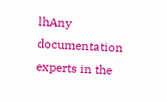lhAny documentation experts in the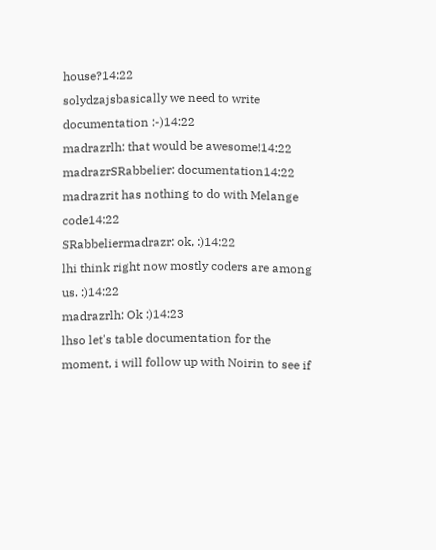house?14:22
solydzajsbasically we need to write documentation :-)14:22
madrazrlh: that would be awesome!14:22
madrazrSRabbelier: documentation14:22
madrazrit has nothing to do with Melange code14:22
SRabbeliermadrazr: ok, :)14:22
lhi think right now mostly coders are among us. :)14:22
madrazrlh: Ok :)14:23
lhso let's table documentation for the moment, i will follow up with Noirin to see if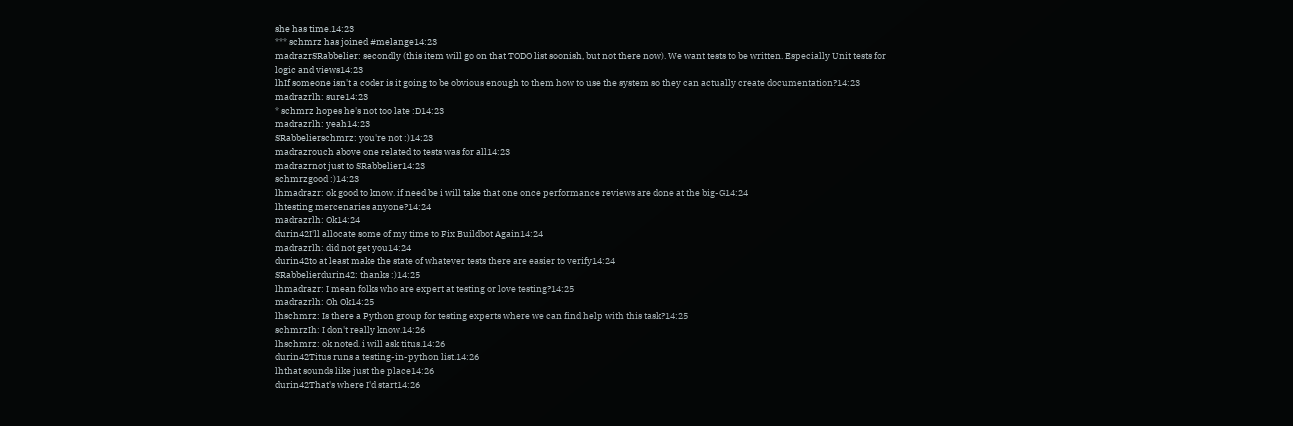she has time.14:23
*** schmrz has joined #melange14:23
madrazrSRabbelier: secondly (this item will go on that TODO list soonish, but not there now). We want tests to be written. Especially Unit tests for logic and views14:23
lhIf someone isn't a coder is it going to be obvious enough to them how to use the system so they can actually create documentation?14:23
madrazrlh: sure14:23
* schmrz hopes he's not too late :D14:23
madrazrlh: yeah14:23
SRabbelierschmrz: you're not :)14:23
madrazrouch above one related to tests was for all14:23
madrazrnot just to SRabbelier14:23
schmrzgood :)14:23
lhmadrazr: ok good to know. if need be i will take that one once performance reviews are done at the big-G14:24
lhtesting mercenaries anyone?14:24
madrazrlh: Ok14:24
durin42I'll allocate some of my time to Fix Buildbot Again14:24
madrazrlh: did not get you14:24
durin42to at least make the state of whatever tests there are easier to verify14:24
SRabbelierdurin42: thanks :)14:25
lhmadrazr: I mean folks who are expert at testing or love testing?14:25
madrazrlh: Oh Ok14:25
lhschmrz: Is there a Python group for testing experts where we can find help with this task?14:25
schmrzIh: I don't really know.14:26
lhschmrz: ok noted. i will ask titus.14:26
durin42Titus runs a testing-in-python list.14:26
lhthat sounds like just the place14:26
durin42That's where I'd start14:26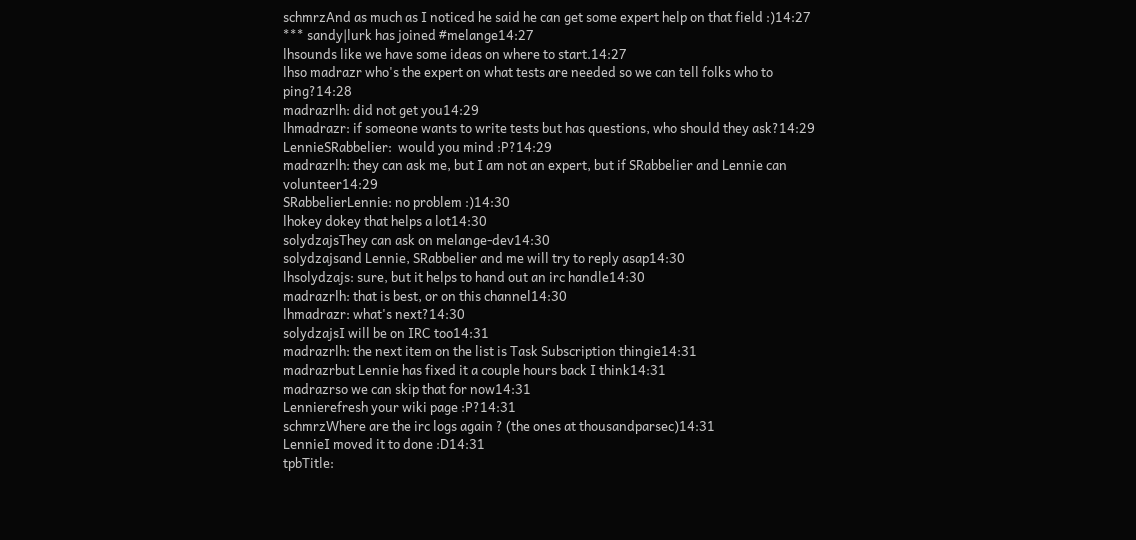schmrzAnd as much as I noticed he said he can get some expert help on that field :)14:27
*** sandy|lurk has joined #melange14:27
lhsounds like we have some ideas on where to start.14:27
lhso madrazr who's the expert on what tests are needed so we can tell folks who to ping?14:28
madrazrlh: did not get you14:29
lhmadrazr: if someone wants to write tests but has questions, who should they ask?14:29
LennieSRabbelier:  would you mind :P?14:29
madrazrlh: they can ask me, but I am not an expert, but if SRabbelier and Lennie can volunteer14:29
SRabbelierLennie: no problem :)14:30
lhokey dokey that helps a lot14:30
solydzajsThey can ask on melange-dev14:30
solydzajsand Lennie, SRabbelier and me will try to reply asap14:30
lhsolydzajs: sure, but it helps to hand out an irc handle14:30
madrazrlh: that is best, or on this channel14:30
lhmadrazr: what's next?14:30
solydzajsI will be on IRC too14:31
madrazrlh: the next item on the list is Task Subscription thingie14:31
madrazrbut Lennie has fixed it a couple hours back I think14:31
madrazrso we can skip that for now14:31
Lennierefresh your wiki page :P?14:31
schmrzWhere are the irc logs again ? (the ones at thousandparsec)14:31
LennieI moved it to done :D14:31
tpbTitle: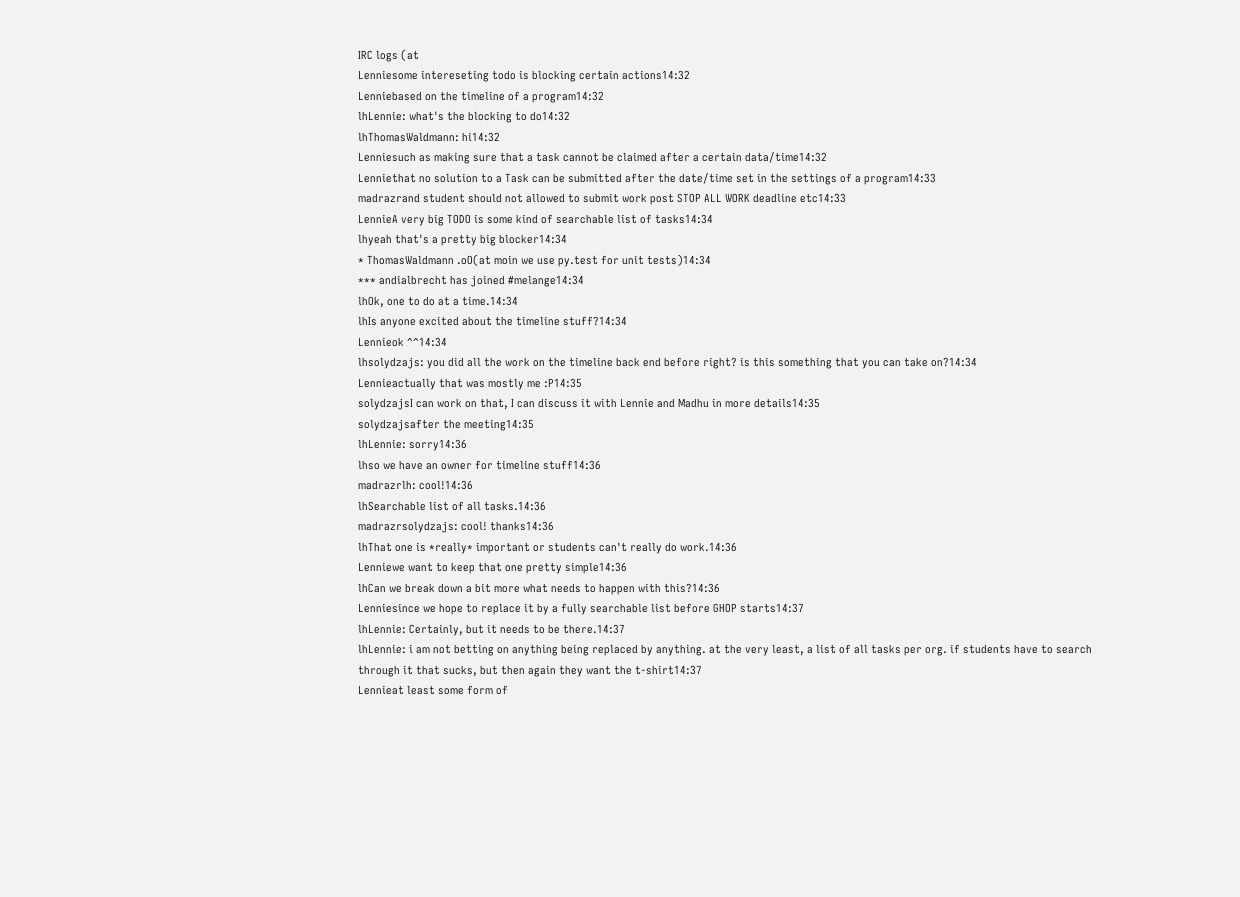IRC logs (at
Lenniesome intereseting todo is blocking certain actions14:32
Lenniebased on the timeline of a program14:32
lhLennie: what's the blocking to do14:32
lhThomasWaldmann: hi14:32
Lenniesuch as making sure that a task cannot be claimed after a certain data/time14:32
Lenniethat no solution to a Task can be submitted after the date/time set in the settings of a program14:33
madrazrand student should not allowed to submit work post STOP ALL WORK deadline etc14:33
LennieA very big TODO is some kind of searchable list of tasks14:34
lhyeah that's a pretty big blocker14:34
* ThomasWaldmann .oO(at moin we use py.test for unit tests)14:34
*** andialbrecht has joined #melange14:34
lhOk, one to do at a time.14:34
lhIs anyone excited about the timeline stuff?14:34
Lennieok ^^14:34
lhsolydzajs: you did all the work on the timeline back end before right? is this something that you can take on?14:34
Lennieactually that was mostly me :P14:35
solydzajsI can work on that, I can discuss it with Lennie and Madhu in more details14:35
solydzajsafter the meeting14:35
lhLennie: sorry14:36
lhso we have an owner for timeline stuff14:36
madrazrlh: cool!14:36
lhSearchable list of all tasks.14:36
madrazrsolydzajs: cool! thanks14:36
lhThat one is *really* important or students can't really do work.14:36
Lenniewe want to keep that one pretty simple14:36
lhCan we break down a bit more what needs to happen with this?14:36
Lenniesince we hope to replace it by a fully searchable list before GHOP starts14:37
lhLennie: Certainly, but it needs to be there.14:37
lhLennie: i am not betting on anything being replaced by anything. at the very least, a list of all tasks per org. if students have to search through it that sucks, but then again they want the t-shirt14:37
Lennieat least some form of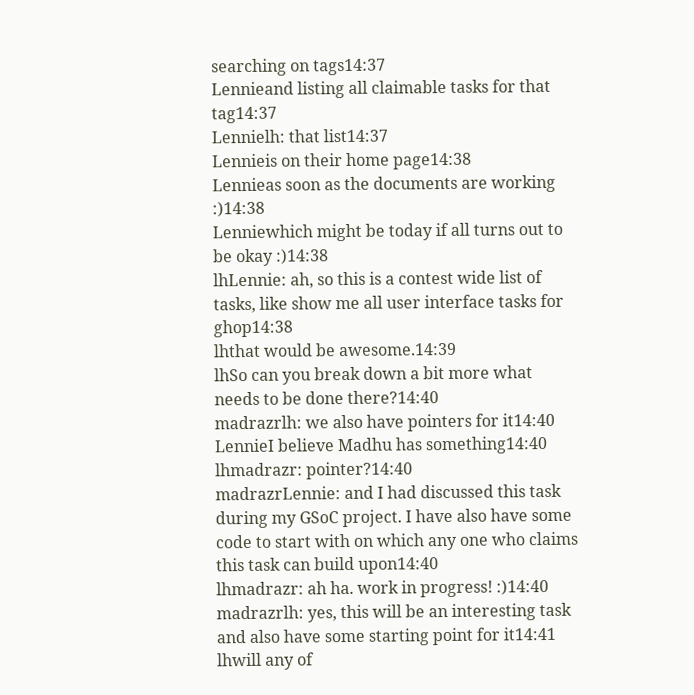searching on tags14:37
Lennieand listing all claimable tasks for that tag14:37
Lennielh: that list14:37
Lennieis on their home page14:38
Lennieas soon as the documents are working :)14:38
Lenniewhich might be today if all turns out to be okay :)14:38
lhLennie: ah, so this is a contest wide list of tasks, like show me all user interface tasks for ghop14:38
lhthat would be awesome.14:39
lhSo can you break down a bit more what needs to be done there?14:40
madrazrlh: we also have pointers for it14:40
LennieI believe Madhu has something14:40
lhmadrazr: pointer?14:40
madrazrLennie: and I had discussed this task during my GSoC project. I have also have some code to start with on which any one who claims this task can build upon14:40
lhmadrazr: ah ha. work in progress! :)14:40
madrazrlh: yes, this will be an interesting task and also have some starting point for it14:41
lhwill any of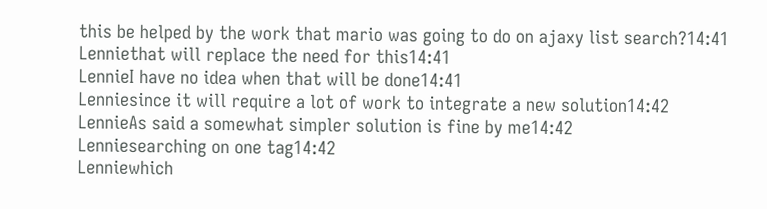this be helped by the work that mario was going to do on ajaxy list search?14:41
Lenniethat will replace the need for this14:41
LennieI have no idea when that will be done14:41
Lenniesince it will require a lot of work to integrate a new solution14:42
LennieAs said a somewhat simpler solution is fine by me14:42
Lenniesearching on one tag14:42
Lenniewhich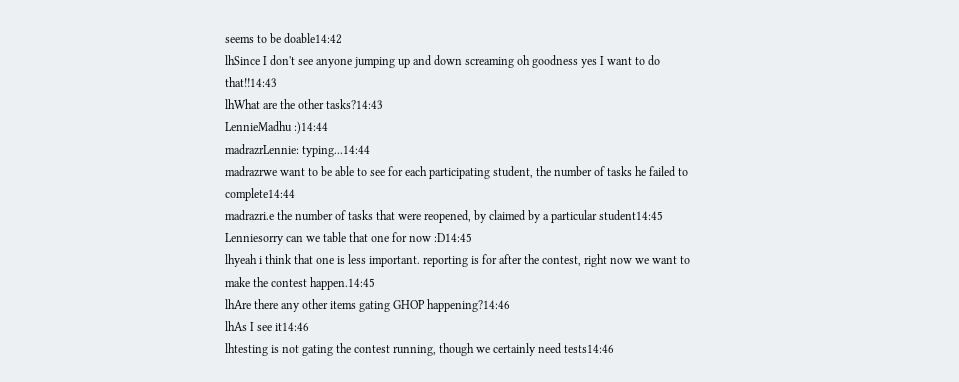seems to be doable14:42
lhSince I don't see anyone jumping up and down screaming oh goodness yes I want to do that!!14:43
lhWhat are the other tasks?14:43
LennieMadhu :)14:44
madrazrLennie: typing...14:44
madrazrwe want to be able to see for each participating student, the number of tasks he failed to complete14:44
madrazri.e the number of tasks that were reopened, by claimed by a particular student14:45
Lenniesorry can we table that one for now :D14:45
lhyeah i think that one is less important. reporting is for after the contest, right now we want to make the contest happen.14:45
lhAre there any other items gating GHOP happening?14:46
lhAs I see it14:46
lhtesting is not gating the contest running, though we certainly need tests14:46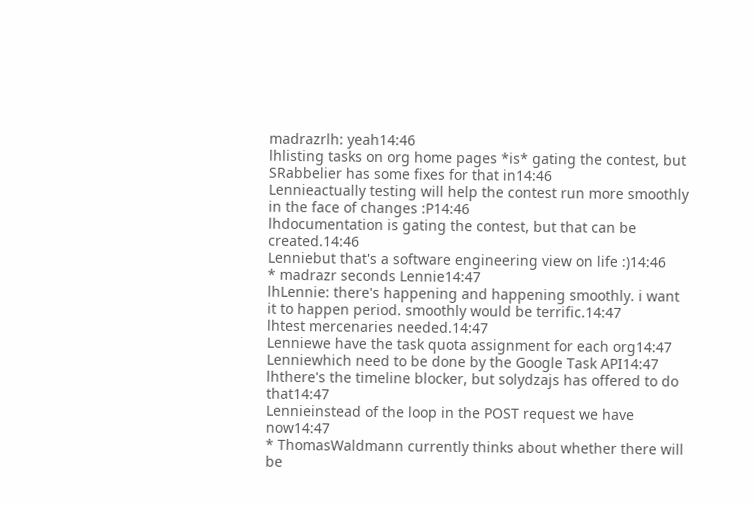madrazrlh: yeah14:46
lhlisting tasks on org home pages *is* gating the contest, but SRabbelier has some fixes for that in14:46
Lennieactually testing will help the contest run more smoothly in the face of changes :P14:46
lhdocumentation is gating the contest, but that can be created.14:46
Lenniebut that's a software engineering view on life :)14:46
* madrazr seconds Lennie14:47
lhLennie: there's happening and happening smoothly. i want it to happen period. smoothly would be terrific.14:47
lhtest mercenaries needed.14:47
Lenniewe have the task quota assignment for each org14:47
Lenniewhich need to be done by the Google Task API14:47
lhthere's the timeline blocker, but solydzajs has offered to do that14:47
Lennieinstead of the loop in the POST request we have now14:47
* ThomasWaldmann currently thinks about whether there will be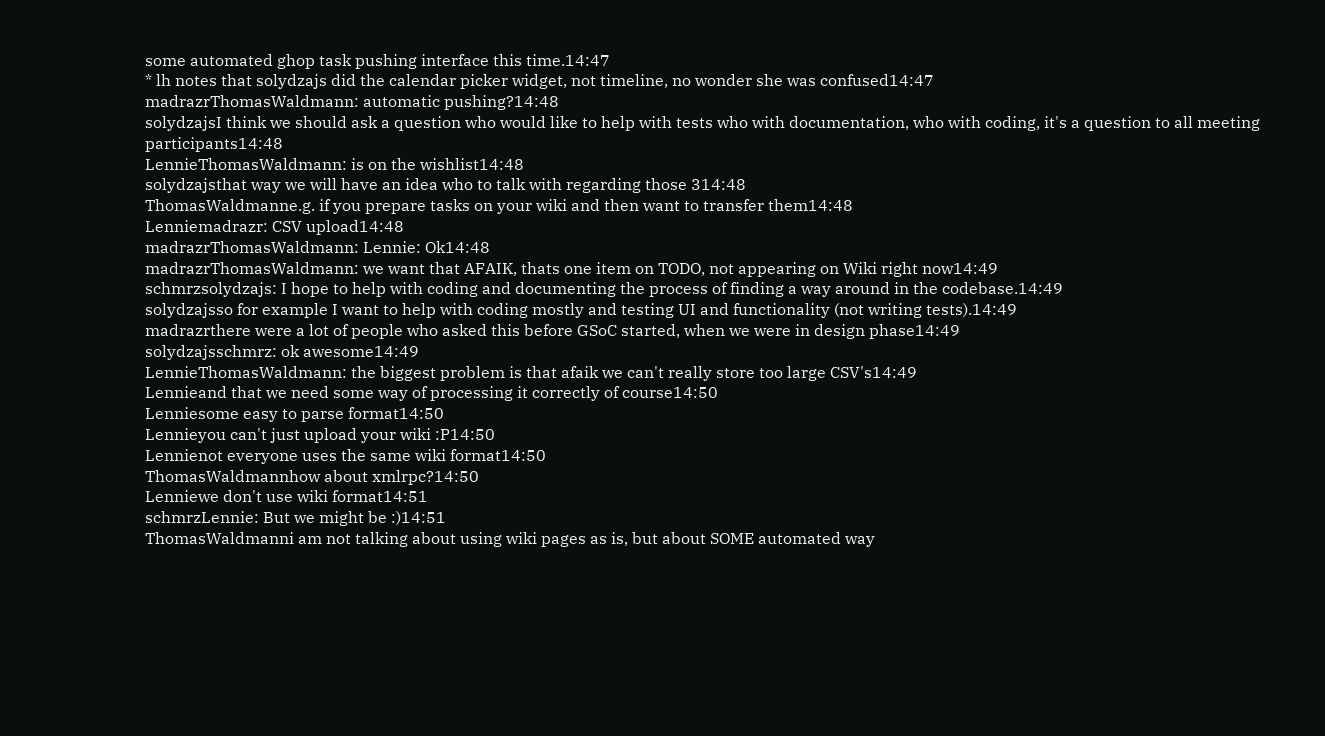some automated ghop task pushing interface this time.14:47
* lh notes that solydzajs did the calendar picker widget, not timeline, no wonder she was confused14:47
madrazrThomasWaldmann: automatic pushing?14:48
solydzajsI think we should ask a question who would like to help with tests who with documentation, who with coding, it's a question to all meeting participants14:48
LennieThomasWaldmann: is on the wishlist14:48
solydzajsthat way we will have an idea who to talk with regarding those 314:48
ThomasWaldmanne.g. if you prepare tasks on your wiki and then want to transfer them14:48
Lenniemadrazr: CSV upload14:48
madrazrThomasWaldmann: Lennie: Ok14:48
madrazrThomasWaldmann: we want that AFAIK, thats one item on TODO, not appearing on Wiki right now14:49
schmrzsolydzajs: I hope to help with coding and documenting the process of finding a way around in the codebase.14:49
solydzajsso for example I want to help with coding mostly and testing UI and functionality (not writing tests).14:49
madrazrthere were a lot of people who asked this before GSoC started, when we were in design phase14:49
solydzajsschmrz: ok awesome14:49
LennieThomasWaldmann: the biggest problem is that afaik we can't really store too large CSV's14:49
Lennieand that we need some way of processing it correctly of course14:50
Lenniesome easy to parse format14:50
Lennieyou can't just upload your wiki :P14:50
Lennienot everyone uses the same wiki format14:50
ThomasWaldmannhow about xmlrpc?14:50
Lenniewe don't use wiki format14:51
schmrzLennie: But we might be :)14:51
ThomasWaldmanni am not talking about using wiki pages as is, but about SOME automated way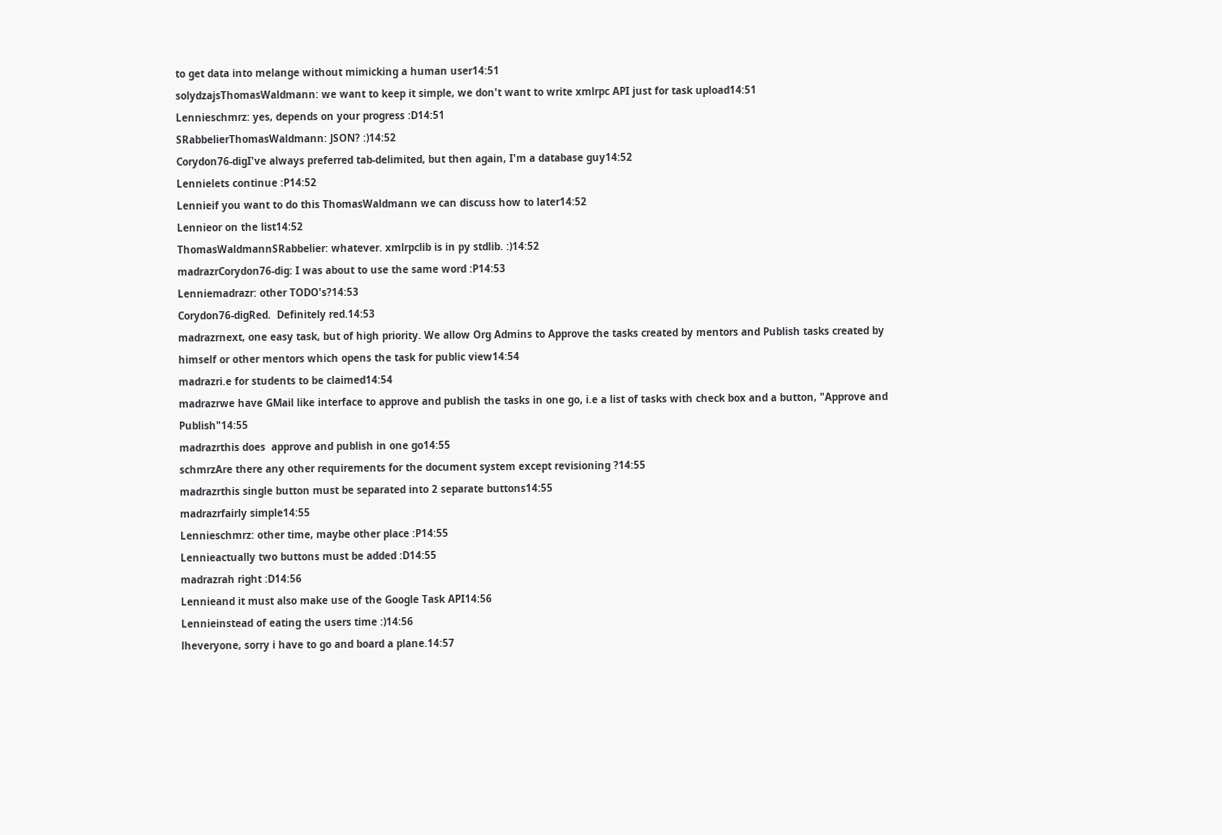to get data into melange without mimicking a human user14:51
solydzajsThomasWaldmann: we want to keep it simple, we don't want to write xmlrpc API just for task upload14:51
Lennieschmrz: yes, depends on your progress :D14:51
SRabbelierThomasWaldmann: JSON? :)14:52
Corydon76-digI've always preferred tab-delimited, but then again, I'm a database guy14:52
Lennielets continue :P14:52
Lennieif you want to do this ThomasWaldmann we can discuss how to later14:52
Lennieor on the list14:52
ThomasWaldmannSRabbelier: whatever. xmlrpclib is in py stdlib. :)14:52
madrazrCorydon76-dig: I was about to use the same word :P14:53
Lenniemadrazr: other TODO's?14:53
Corydon76-digRed.  Definitely red.14:53
madrazrnext, one easy task, but of high priority. We allow Org Admins to Approve the tasks created by mentors and Publish tasks created by himself or other mentors which opens the task for public view14:54
madrazri.e for students to be claimed14:54
madrazrwe have GMail like interface to approve and publish the tasks in one go, i.e a list of tasks with check box and a button, "Approve and Publish"14:55
madrazrthis does  approve and publish in one go14:55
schmrzAre there any other requirements for the document system except revisioning ?14:55
madrazrthis single button must be separated into 2 separate buttons14:55
madrazrfairly simple14:55
Lennieschmrz: other time, maybe other place :P14:55
Lennieactually two buttons must be added :D14:55
madrazrah right :D14:56
Lennieand it must also make use of the Google Task API14:56
Lennieinstead of eating the users time :)14:56
lheveryone, sorry i have to go and board a plane.14:57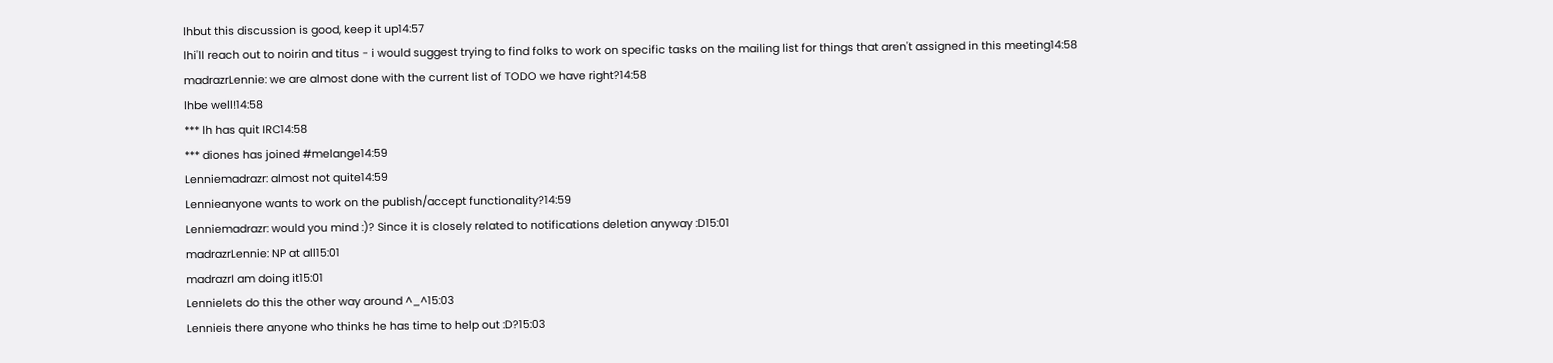lhbut this discussion is good, keep it up14:57
lhi'll reach out to noirin and titus - i would suggest trying to find folks to work on specific tasks on the mailing list for things that aren't assigned in this meeting14:58
madrazrLennie: we are almost done with the current list of TODO we have right?14:58
lhbe well!14:58
*** lh has quit IRC14:58
*** diones has joined #melange14:59
Lenniemadrazr: almost not quite14:59
Lennieanyone wants to work on the publish/accept functionality?14:59
Lenniemadrazr: would you mind :)? Since it is closely related to notifications deletion anyway :D15:01
madrazrLennie: NP at all15:01
madrazrI am doing it15:01
Lennielets do this the other way around ^_^15:03
Lennieis there anyone who thinks he has time to help out :D?15:03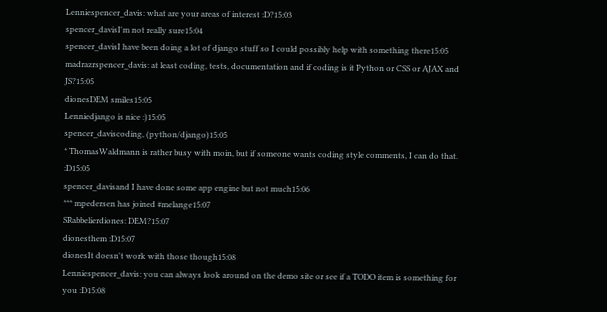Lenniespencer_davis: what are your areas of interest :D?15:03
spencer_davisI'm not really sure15:04
spencer_davisI have been doing a lot of django stuff so I could possibly help with something there15:05
madrazrspencer_davis: at least coding, tests, documentation and if coding is it Python or CSS or AJAX and JS?15:05
dionesDEM smiles15:05
Lenniedjango is nice :)15:05
spencer_daviscoding, (python/django)15:05
* ThomasWaldmann is rather busy with moin, but if someone wants coding style comments, I can do that. :D15:05
spencer_davisand I have done some app engine but not much15:06
*** mpedersen has joined #melange15:07
SRabbelierdiones: DEM?15:07
dionesthem :D15:07
dionesIt doesn't work with those though15:08
Lenniespencer_davis: you can always look around on the demo site or see if a TODO item is something for you :D15:08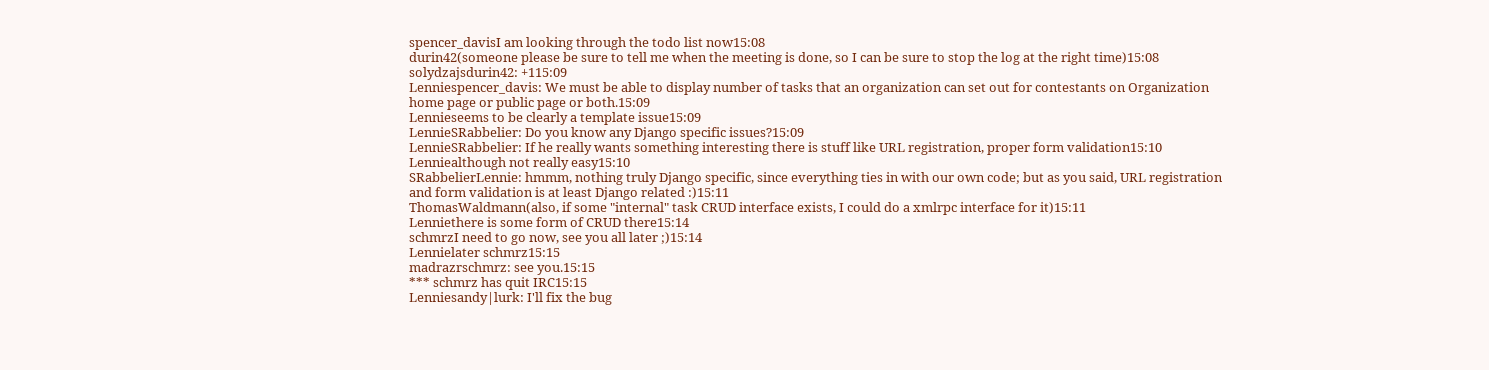spencer_davisI am looking through the todo list now15:08
durin42(someone please be sure to tell me when the meeting is done, so I can be sure to stop the log at the right time)15:08
solydzajsdurin42: +115:09
Lenniespencer_davis: We must be able to display number of tasks that an organization can set out for contestants on Organization home page or public page or both.15:09
Lennieseems to be clearly a template issue15:09
LennieSRabbelier: Do you know any Django specific issues?15:09
LennieSRabbelier: If he really wants something interesting there is stuff like URL registration, proper form validation15:10
Lenniealthough not really easy15:10
SRabbelierLennie: hmmm, nothing truly Django specific, since everything ties in with our own code; but as you said, URL registration and form validation is at least Django related :)15:11
ThomasWaldmann(also, if some "internal" task CRUD interface exists, I could do a xmlrpc interface for it)15:11
Lenniethere is some form of CRUD there15:14
schmrzI need to go now, see you all later ;)15:14
Lennielater schmrz15:15
madrazrschmrz: see you.15:15
*** schmrz has quit IRC15:15
Lenniesandy|lurk: I'll fix the bug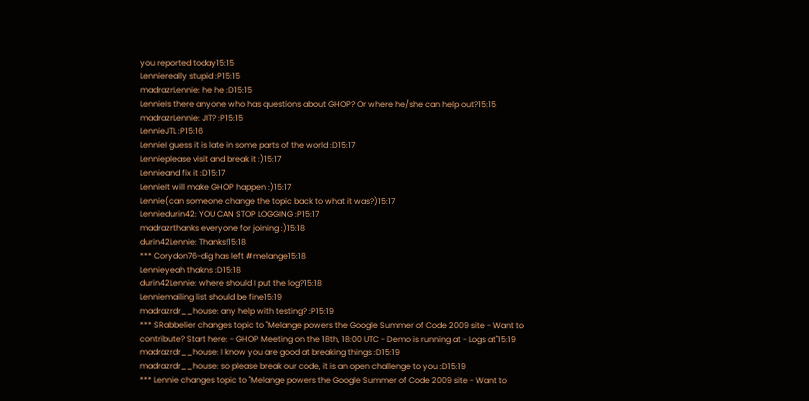you reported today15:15
Lenniereally stupid :P15:15
madrazrLennie: he he :D15:15
LennieIs there anyone who has questions about GHOP? Or where he/she can help out?15:15
madrazrLennie: JIT? :P15:15
LennieJTL :P15:16
LennieI guess it is late in some parts of the world :D15:17
Lennieplease visit and break it :)15:17
Lennieand fix it :D15:17
LennieIt will make GHOP happen :)15:17
Lennie(can someone change the topic back to what it was?)15:17
Lenniedurin42: YOU CAN STOP LOGGING :P15:17
madrazrthanks everyone for joining :)15:18
durin42Lennie: Thanks!15:18
*** Corydon76-dig has left #melange15:18
Lennieyeah thakns :D15:18
durin42Lennie: where should I put the log?15:18
Lenniemailing list should be fine15:19
madrazrdr__house: any help with testing? :P15:19
*** SRabbelier changes topic to "Melange powers the Google Summer of Code 2009 site - Want to contribute? Start here: - GHOP Meeting on the 18th, 18:00 UTC - Demo is running at - Logs at"15:19
madrazrdr__house: I know you are good at breaking things :D15:19
madrazrdr__house: so please break our code, it is an open challenge to you :D15:19
*** Lennie changes topic to "Melange powers the Google Summer of Code 2009 site - Want to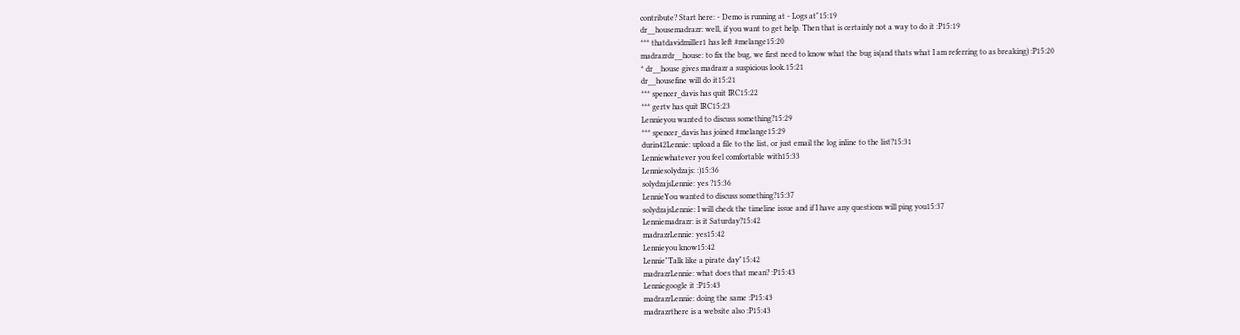contribute? Start here: - Demo is running at - Logs at"15:19
dr__housemadrazr: well, if you want to get help. Then that is certainly not a way to do it :P15:19
*** thatdavidmiller1 has left #melange15:20
madrazrdr__house: to fix the bug, we first need to know what the bug is(and thats what I am referring to as breaking) :P15:20
* dr__house gives madrazr a suspicious look.15:21
dr__housefine will do it15:21
*** spencer_davis has quit IRC15:22
*** gertv has quit IRC15:23
Lennieyou wanted to discuss something?15:29
*** spencer_davis has joined #melange15:29
durin42Lennie: upload a file to the list, or just email the log inline to the list?15:31
Lenniewhatever you feel comfortable with15:33
Lenniesolydzajs: :)15:36
solydzajsLennie: yes ?15:36
LennieYou wanted to discuss something?15:37
solydzajsLennie: I will check the timeline issue and if I have any questions will ping you15:37
Lenniemadrazr: is it Saturday?15:42
madrazrLennie: yes15:42
Lennieyou know15:42
Lennie"Talk like a pirate day"15:42
madrazrLennie: what does that mean? :P15:43
Lenniegoogle it :P15:43
madrazrLennie: doing the same :P15:43
madrazrthere is a website also :P15:43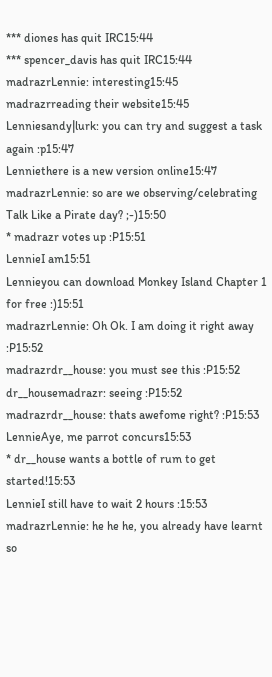*** diones has quit IRC15:44
*** spencer_davis has quit IRC15:44
madrazrLennie: interesting15:45
madrazrreading their website15:45
Lenniesandy|lurk: you can try and suggest a task again :p15:47
Lenniethere is a new version online15:47
madrazrLennie: so are we observing/celebrating Talk Like a Pirate day? ;-)15:50
* madrazr votes up :P15:51
LennieI am15:51
Lennieyou can download Monkey Island Chapter 1 for free :)15:51
madrazrLennie: Oh Ok. I am doing it right away :P15:52
madrazrdr__house: you must see this :P15:52
dr__housemadrazr: seeing :P15:52
madrazrdr__house: thats awefome right? :P15:53
LennieAye, me parrot concurs15:53
* dr__house wants a bottle of rum to get started!15:53
LennieI still have to wait 2 hours :15:53
madrazrLennie: he he he, you already have learnt so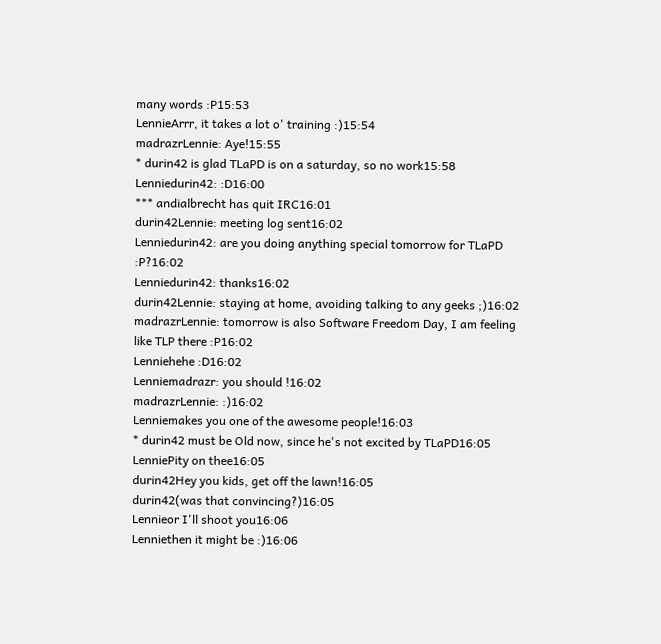many words :P15:53
LennieArrr, it takes a lot o' training :)15:54
madrazrLennie: Aye!15:55
* durin42 is glad TLaPD is on a saturday, so no work15:58
Lenniedurin42: :D16:00
*** andialbrecht has quit IRC16:01
durin42Lennie: meeting log sent16:02
Lenniedurin42: are you doing anything special tomorrow for TLaPD :P?16:02
Lenniedurin42: thanks16:02
durin42Lennie: staying at home, avoiding talking to any geeks ;)16:02
madrazrLennie: tomorrow is also Software Freedom Day, I am feeling like TLP there :P16:02
Lenniehehe :D16:02
Lenniemadrazr: you should !16:02
madrazrLennie: :)16:02
Lenniemakes you one of the awesome people!16:03
* durin42 must be Old now, since he's not excited by TLaPD16:05
LenniePity on thee16:05
durin42Hey you kids, get off the lawn!16:05
durin42(was that convincing?)16:05
Lennieor I'll shoot you16:06
Lenniethen it might be :)16:06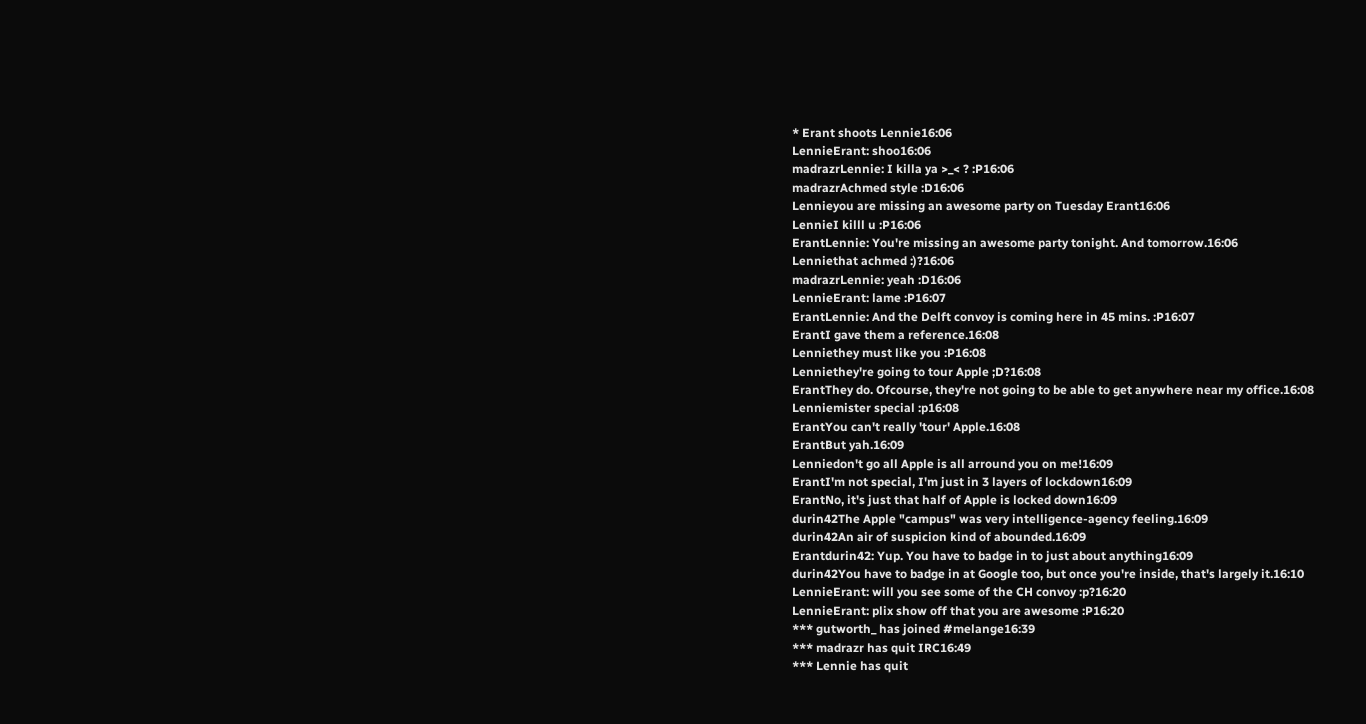* Erant shoots Lennie16:06
LennieErant: shoo16:06
madrazrLennie: I killa ya >_< ? :P16:06
madrazrAchmed style :D16:06
Lennieyou are missing an awesome party on Tuesday Erant16:06
LennieI killl u :P16:06
ErantLennie: You're missing an awesome party tonight. And tomorrow.16:06
Lenniethat achmed :)?16:06
madrazrLennie: yeah :D16:06
LennieErant: lame :P16:07
ErantLennie: And the Delft convoy is coming here in 45 mins. :P16:07
ErantI gave them a reference.16:08
Lenniethey must like you :P16:08
Lenniethey're going to tour Apple ;D?16:08
ErantThey do. Ofcourse, they're not going to be able to get anywhere near my office.16:08
Lenniemister special :p16:08
ErantYou can't really 'tour' Apple.16:08
ErantBut yah.16:09
Lenniedon't go all Apple is all arround you on me!16:09
ErantI'm not special, I'm just in 3 layers of lockdown16:09
ErantNo, it's just that half of Apple is locked down16:09
durin42The Apple "campus" was very intelligence-agency feeling.16:09
durin42An air of suspicion kind of abounded.16:09
Erantdurin42: Yup. You have to badge in to just about anything16:09
durin42You have to badge in at Google too, but once you're inside, that's largely it.16:10
LennieErant: will you see some of the CH convoy :p?16:20
LennieErant: plix show off that you are awesome :P16:20
*** gutworth_ has joined #melange16:39
*** madrazr has quit IRC16:49
*** Lennie has quit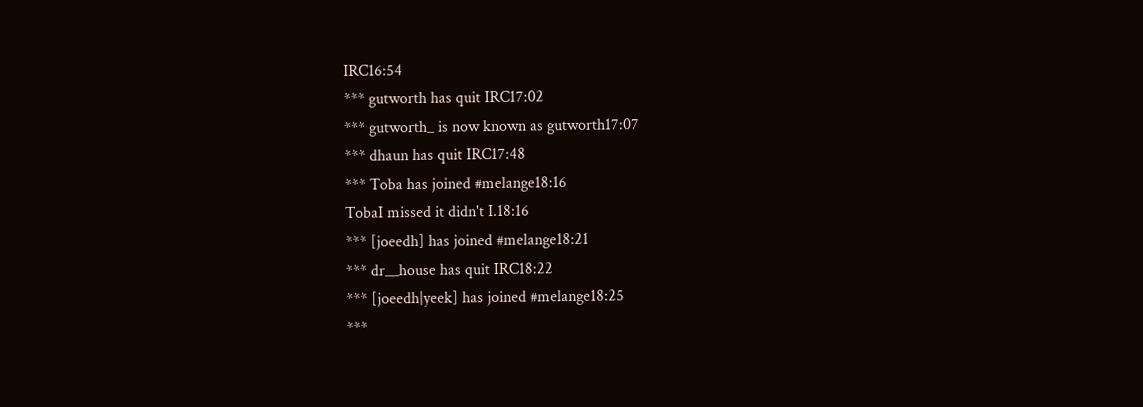IRC16:54
*** gutworth has quit IRC17:02
*** gutworth_ is now known as gutworth17:07
*** dhaun has quit IRC17:48
*** Toba has joined #melange18:16
TobaI missed it didn't I.18:16
*** [joeedh] has joined #melange18:21
*** dr__house has quit IRC18:22
*** [joeedh|yeek] has joined #melange18:25
***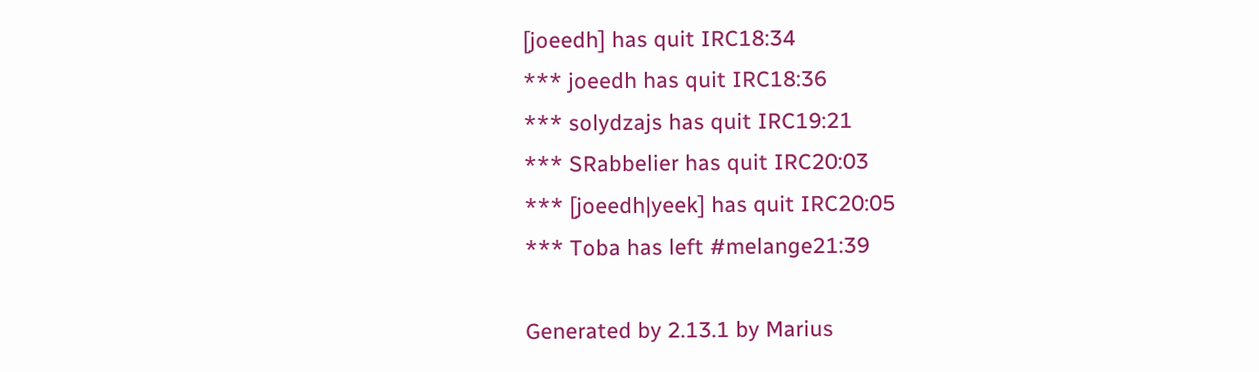[joeedh] has quit IRC18:34
*** joeedh has quit IRC18:36
*** solydzajs has quit IRC19:21
*** SRabbelier has quit IRC20:03
*** [joeedh|yeek] has quit IRC20:05
*** Toba has left #melange21:39

Generated by 2.13.1 by Marius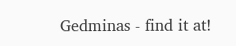Gedminas - find it at!